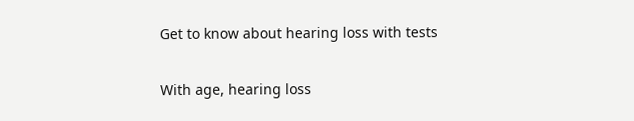Get to know about hearing loss with tests

With age, hearing loss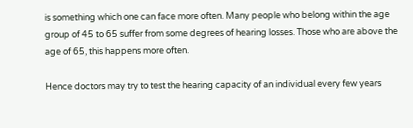is something which one can face more often. Many people who belong within the age group of 45 to 65 suffer from some degrees of hearing losses. Those who are above the age of 65, this happens more often.

Hence doctors may try to test the hearing capacity of an individual every few years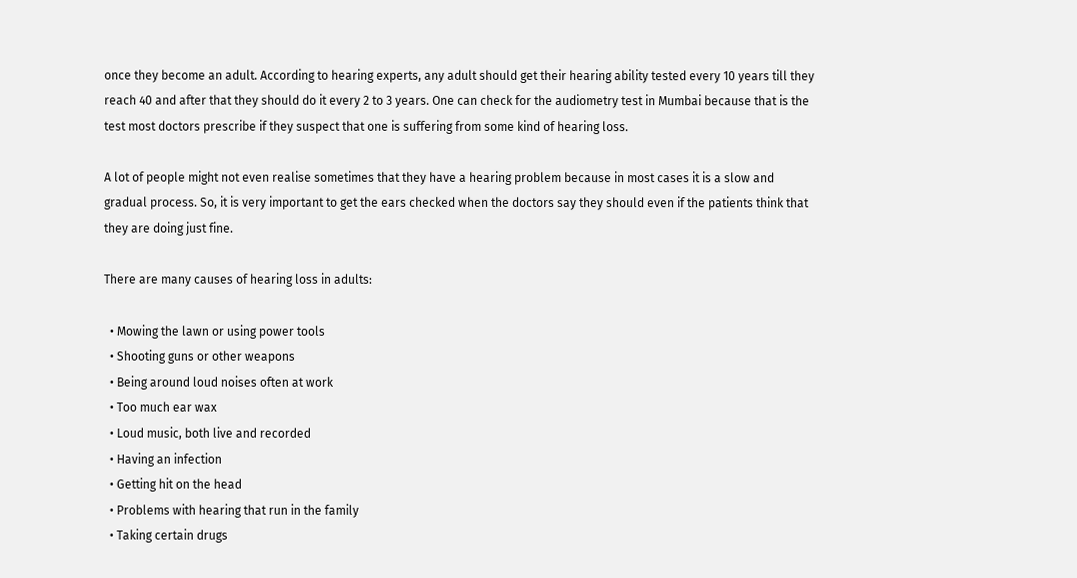once they become an adult. According to hearing experts, any adult should get their hearing ability tested every 10 years till they reach 40 and after that they should do it every 2 to 3 years. One can check for the audiometry test in Mumbai because that is the test most doctors prescribe if they suspect that one is suffering from some kind of hearing loss.

A lot of people might not even realise sometimes that they have a hearing problem because in most cases it is a slow and gradual process. So, it is very important to get the ears checked when the doctors say they should even if the patients think that they are doing just fine.

There are many causes of hearing loss in adults:

  • Mowing the lawn or using power tools
  • Shooting guns or other weapons
  • Being around loud noises often at work
  • Too much ear wax
  • Loud music, both live and recorded
  • Having an infection
  • Getting hit on the head
  • Problems with hearing that run in the family
  • Taking certain drugs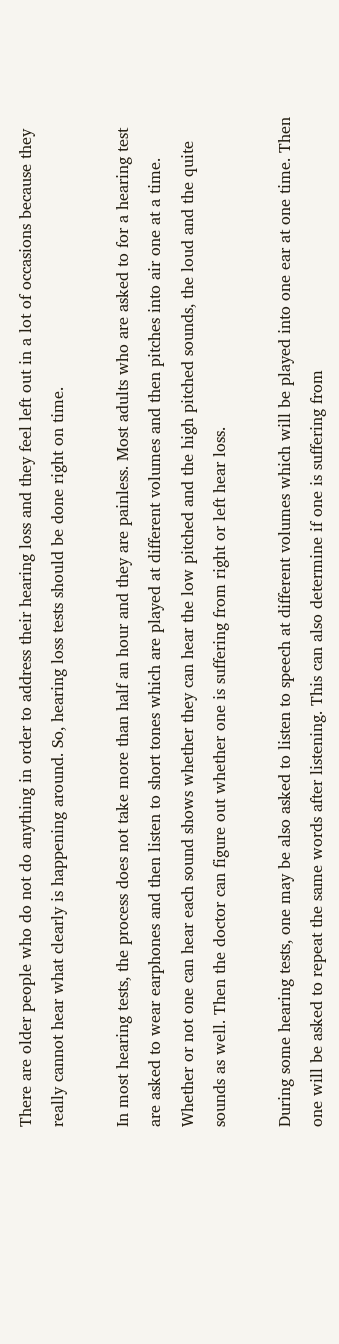There are older people who do not do anything in order to address their hearing loss and they feel left out in a lot of occasions because they really cannot hear what clearly is happening around. So, hearing loss tests should be done right on time.

In most hearing tests, the process does not take more than half an hour and they are painless. Most adults who are asked to for a hearing test are asked to wear earphones and then listen to short tones which are played at different volumes and then pitches into air one at a time. Whether or not one can hear each sound shows whether they can hear the low pitched and the high pitched sounds, the loud and the quite sounds as well. Then the doctor can figure out whether one is suffering from right or left hear loss.

During some hearing tests, one may be also asked to listen to speech at different volumes which will be played into one ear at one time. Then one will be asked to repeat the same words after listening. This can also determine if one is suffering from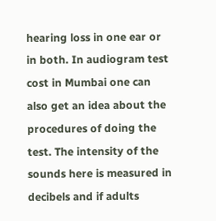hearing loss in one ear or in both. In audiogram test cost in Mumbai one can also get an idea about the procedures of doing the test. The intensity of the sounds here is measured in decibels and if adults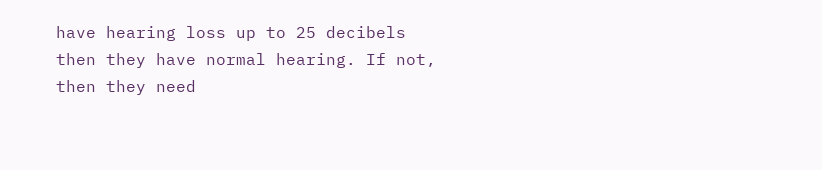have hearing loss up to 25 decibels then they have normal hearing. If not, then they need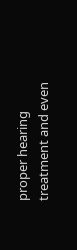proper hearing treatment and even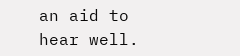an aid to hear well.